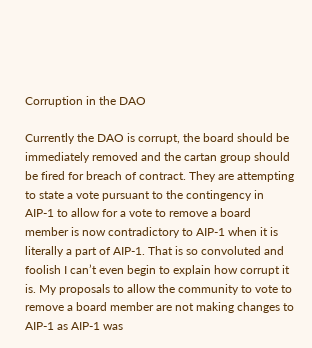Corruption in the DAO

Currently the DAO is corrupt, the board should be immediately removed and the cartan group should be fired for breach of contract. They are attempting to state a vote pursuant to the contingency in AIP-1 to allow for a vote to remove a board member is now contradictory to AIP-1 when it is literally a part of AIP-1. That is so convoluted and foolish I can’t even begin to explain how corrupt it is. My proposals to allow the community to vote to remove a board member are not making changes to AIP-1 as AIP-1 was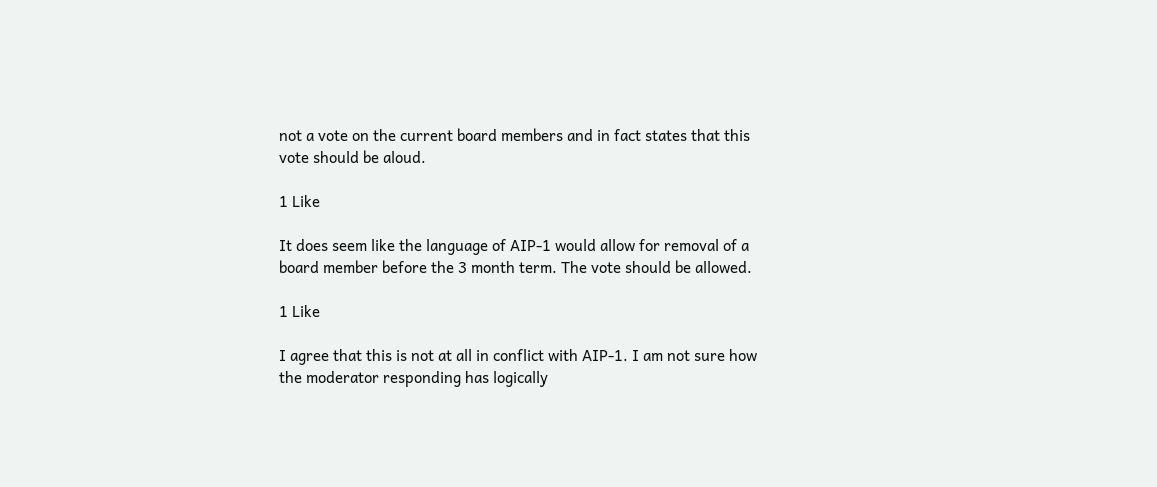not a vote on the current board members and in fact states that this vote should be aloud.

1 Like

It does seem like the language of AIP-1 would allow for removal of a board member before the 3 month term. The vote should be allowed.

1 Like

I agree that this is not at all in conflict with AIP-1. I am not sure how the moderator responding has logically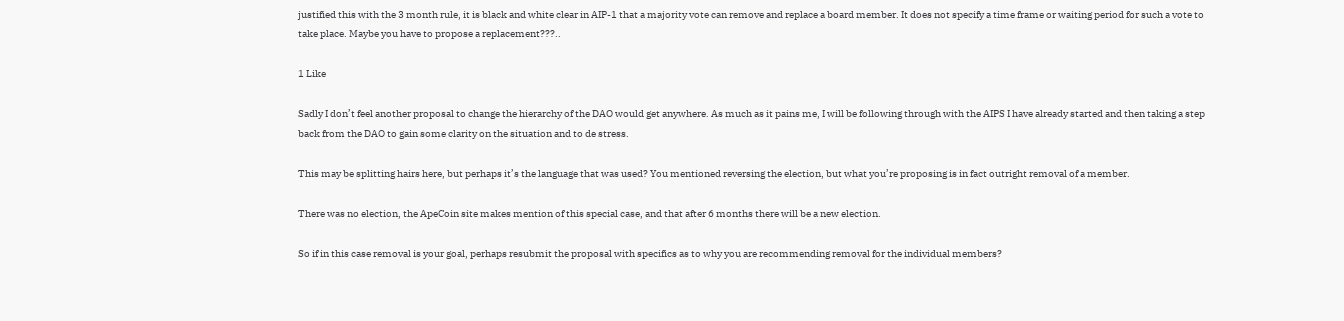justified this with the 3 month rule, it is black and white clear in AIP-1 that a majority vote can remove and replace a board member. It does not specify a time frame or waiting period for such a vote to take place. Maybe you have to propose a replacement???..

1 Like

Sadly I don’t feel another proposal to change the hierarchy of the DAO would get anywhere. As much as it pains me, I will be following through with the AIPS I have already started and then taking a step back from the DAO to gain some clarity on the situation and to de stress.

This may be splitting hairs here, but perhaps it’s the language that was used? You mentioned reversing the election, but what you’re proposing is in fact outright removal of a member.

There was no election, the ApeCoin site makes mention of this special case, and that after 6 months there will be a new election.

So if in this case removal is your goal, perhaps resubmit the proposal with specifics as to why you are recommending removal for the individual members?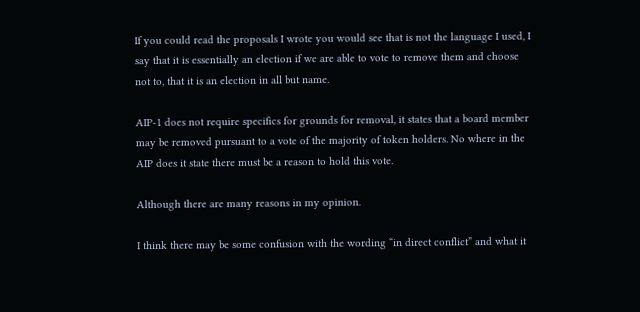If you could read the proposals I wrote you would see that is not the language I used, I say that it is essentially an election if we are able to vote to remove them and choose not to, that it is an election in all but name.

AIP-1 does not require specifics for grounds for removal, it states that a board member may be removed pursuant to a vote of the majority of token holders. No where in the AIP does it state there must be a reason to hold this vote.

Although there are many reasons in my opinion.

I think there may be some confusion with the wording “in direct conflict” and what it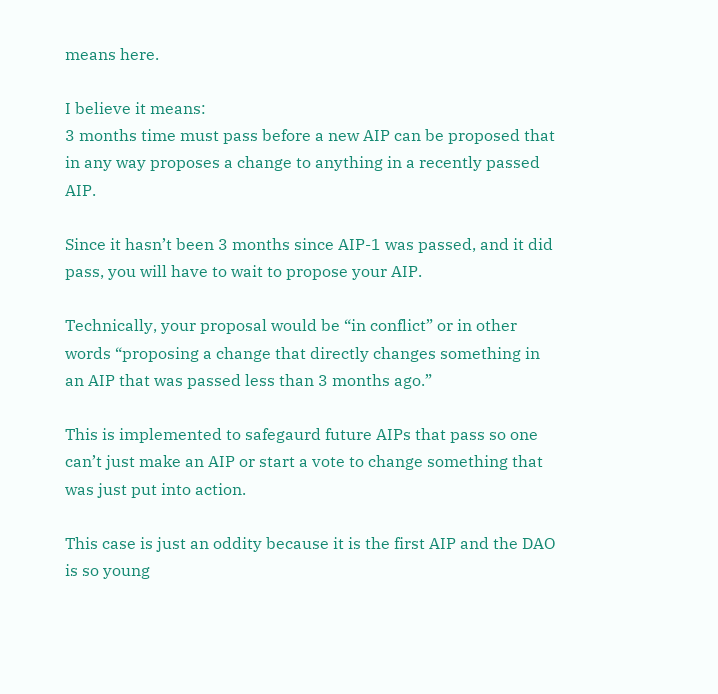means here.

I believe it means:
3 months time must pass before a new AIP can be proposed that in any way proposes a change to anything in a recently passed AIP.

Since it hasn’t been 3 months since AIP-1 was passed, and it did pass, you will have to wait to propose your AIP.

Technically, your proposal would be “in conflict” or in other words “proposing a change that directly changes something in an AIP that was passed less than 3 months ago.”

This is implemented to safegaurd future AIPs that pass so one can’t just make an AIP or start a vote to change something that was just put into action.

This case is just an oddity because it is the first AIP and the DAO is so young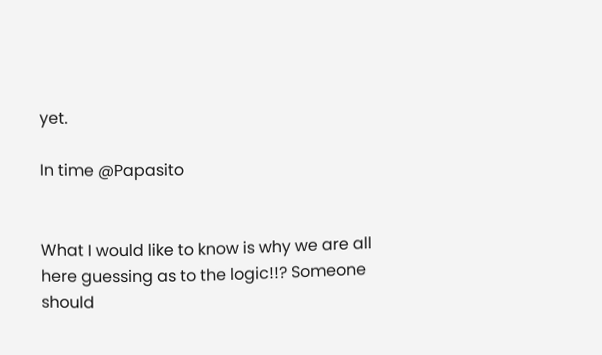yet.

In time @Papasito


What I would like to know is why we are all here guessing as to the logic!!? Someone should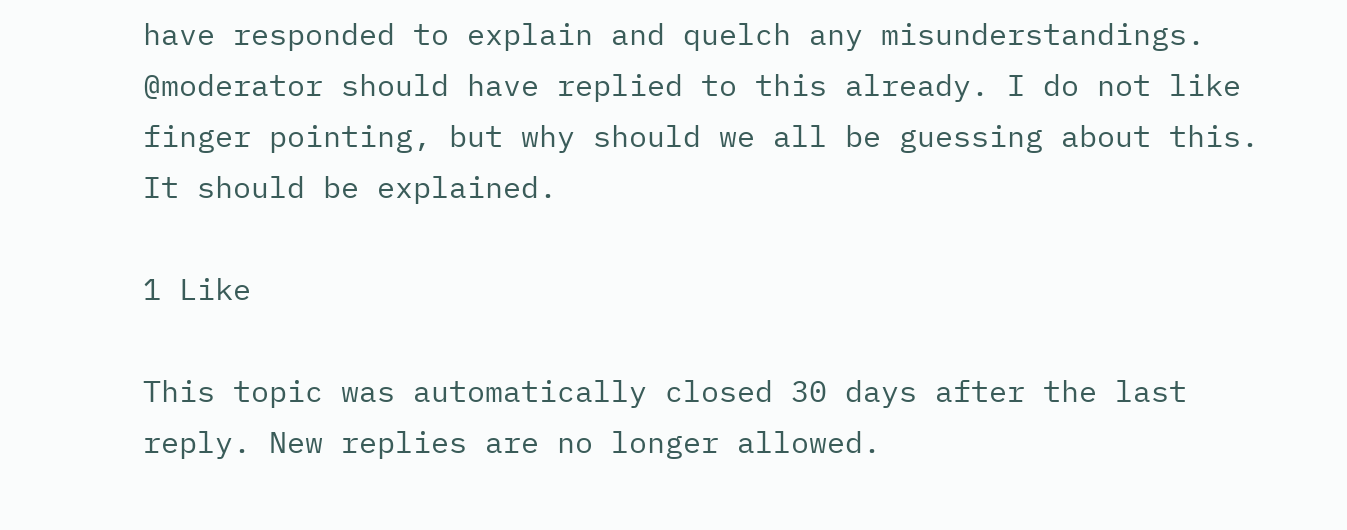have responded to explain and quelch any misunderstandings. @moderator should have replied to this already. I do not like finger pointing, but why should we all be guessing about this. It should be explained.

1 Like

This topic was automatically closed 30 days after the last reply. New replies are no longer allowed.